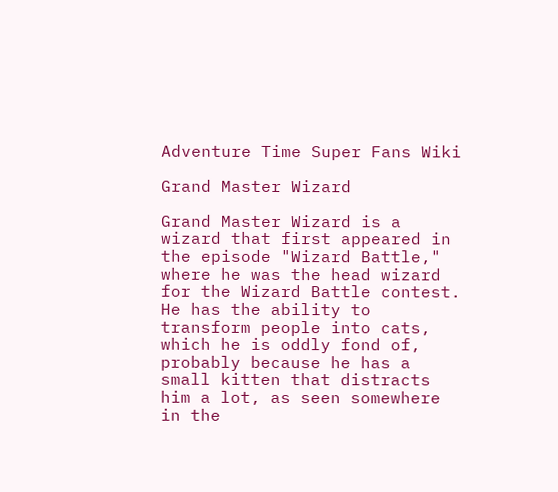Adventure Time Super Fans Wiki

Grand Master Wizard

Grand Master Wizard is a wizard that first appeared in the episode "Wizard Battle," where he was the head wizard for the Wizard Battle contest. He has the ability to transform people into cats, which he is oddly fond of, probably because he has a small kitten that distracts him a lot, as seen somewhere in the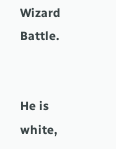Wizard Battle.


He is white,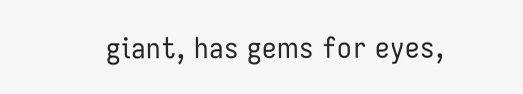giant, has gems for eyes,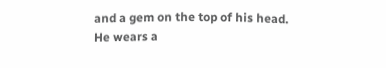and a gem on the top of his head. He wears a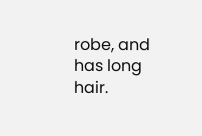robe, and has long hair.